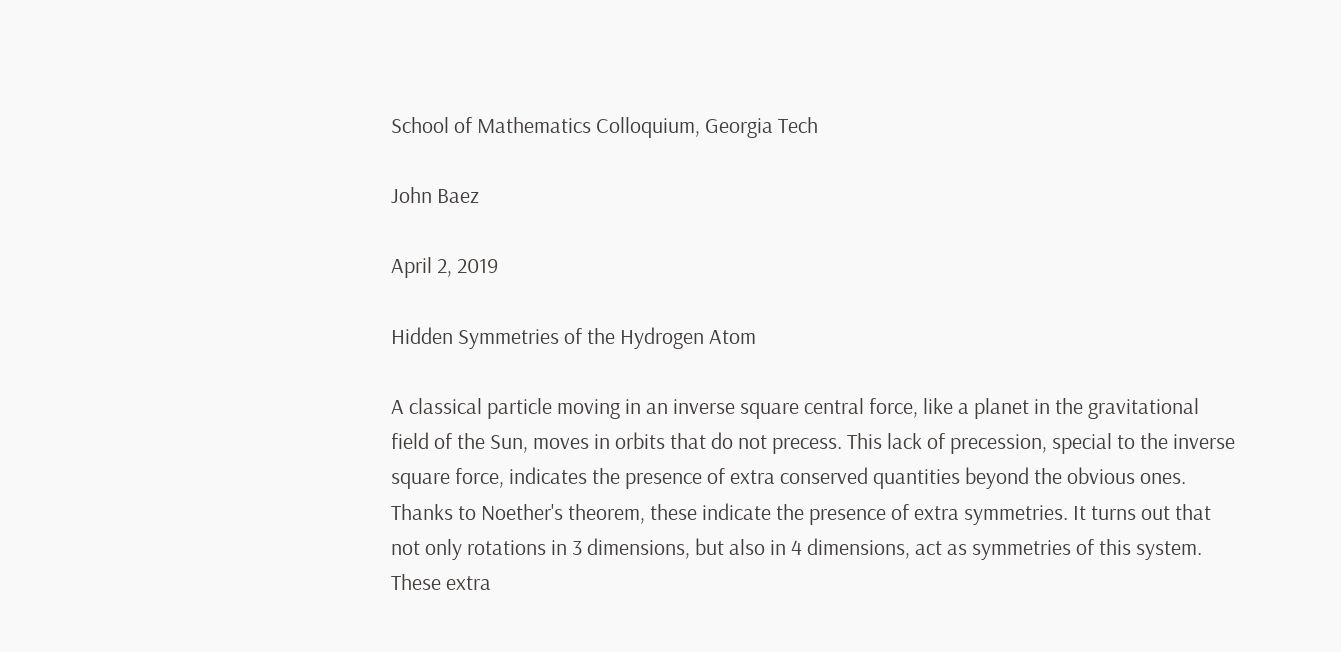School of Mathematics Colloquium, Georgia Tech

John Baez

April 2, 2019

Hidden Symmetries of the Hydrogen Atom

A classical particle moving in an inverse square central force, like a planet in the gravitational field of the Sun, moves in orbits that do not precess. This lack of precession, special to the inverse square force, indicates the presence of extra conserved quantities beyond the obvious ones. Thanks to Noether's theorem, these indicate the presence of extra symmetries. It turns out that not only rotations in 3 dimensions, but also in 4 dimensions, act as symmetries of this system. These extra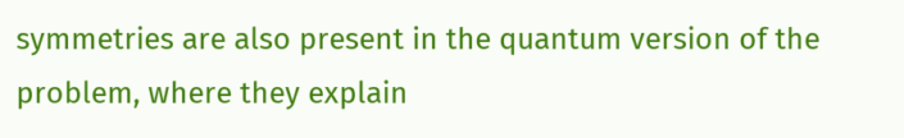symmetries are also present in the quantum version of the problem, where they explain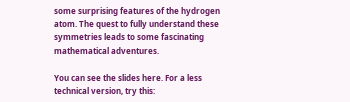some surprising features of the hydrogen atom. The quest to fully understand these symmetries leads to some fascinating mathematical adventures.

You can see the slides here. For a less technical version, try this: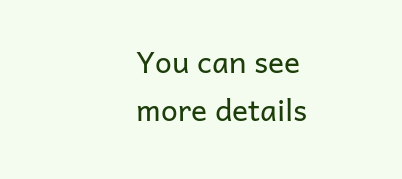You can see more details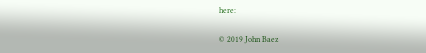here:

© 2019 John Baez